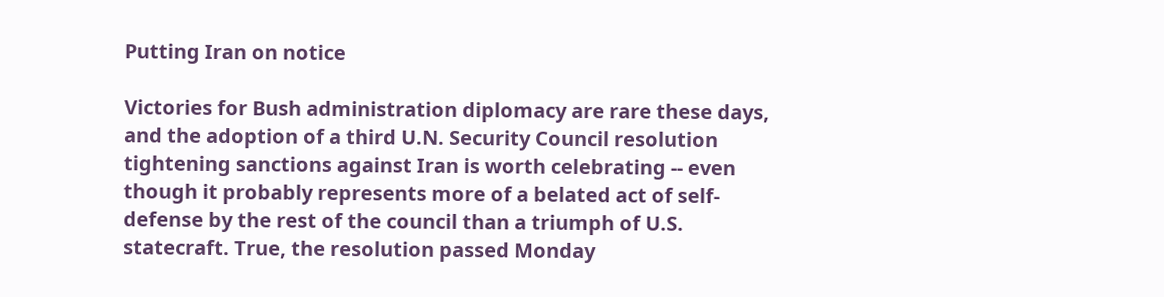Putting Iran on notice

Victories for Bush administration diplomacy are rare these days, and the adoption of a third U.N. Security Council resolution tightening sanctions against Iran is worth celebrating -- even though it probably represents more of a belated act of self-defense by the rest of the council than a triumph of U.S. statecraft. True, the resolution passed Monday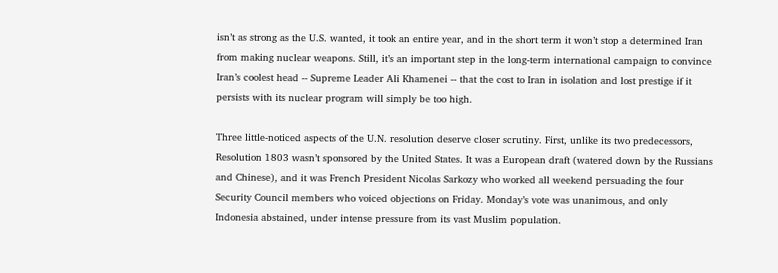isn’t as strong as the U.S. wanted, it took an entire year, and in the short term it won’t stop a determined Iran from making nuclear weapons. Still, it’s an important step in the long-term international campaign to convince Iran’s coolest head -- Supreme Leader Ali Khamenei -- that the cost to Iran in isolation and lost prestige if it persists with its nuclear program will simply be too high.

Three little-noticed aspects of the U.N. resolution deserve closer scrutiny. First, unlike its two predecessors, Resolution 1803 wasn’t sponsored by the United States. It was a European draft (watered down by the Russians and Chinese), and it was French President Nicolas Sarkozy who worked all weekend persuading the four Security Council members who voiced objections on Friday. Monday’s vote was unanimous, and only Indonesia abstained, under intense pressure from its vast Muslim population.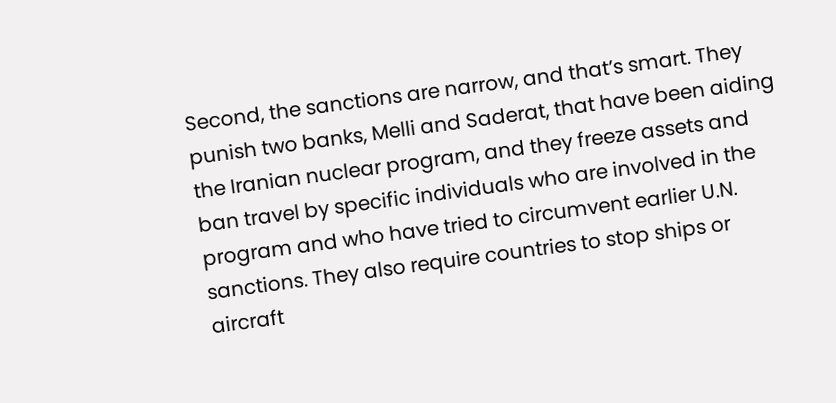Second, the sanctions are narrow, and that’s smart. They punish two banks, Melli and Saderat, that have been aiding the Iranian nuclear program, and they freeze assets and ban travel by specific individuals who are involved in the program and who have tried to circumvent earlier U.N. sanctions. They also require countries to stop ships or aircraft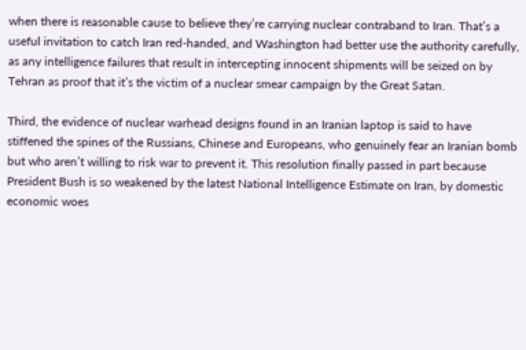when there is reasonable cause to believe they’re carrying nuclear contraband to Iran. That’s a useful invitation to catch Iran red-handed, and Washington had better use the authority carefully, as any intelligence failures that result in intercepting innocent shipments will be seized on by Tehran as proof that it’s the victim of a nuclear smear campaign by the Great Satan.

Third, the evidence of nuclear warhead designs found in an Iranian laptop is said to have stiffened the spines of the Russians, Chinese and Europeans, who genuinely fear an Iranian bomb but who aren’t willing to risk war to prevent it. This resolution finally passed in part because President Bush is so weakened by the latest National Intelligence Estimate on Iran, by domestic economic woes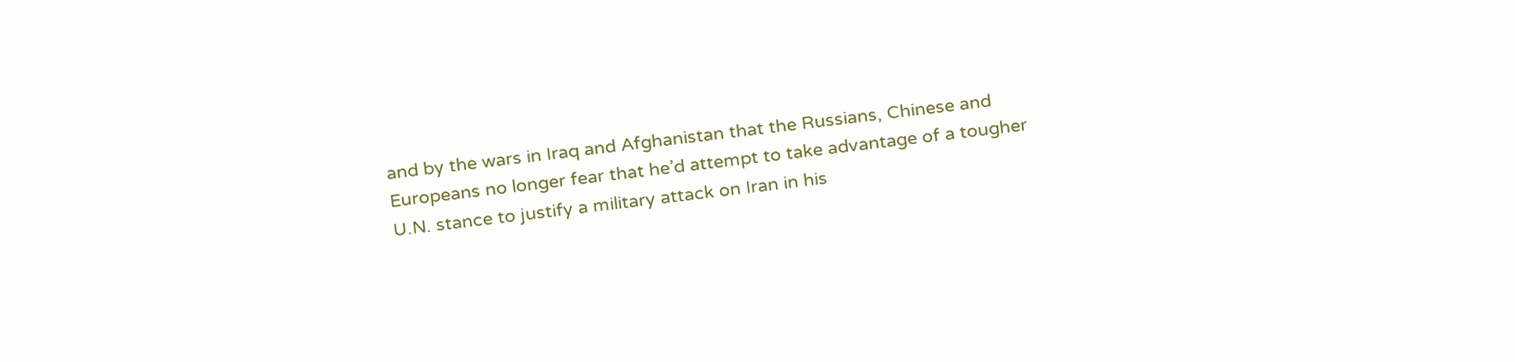and by the wars in Iraq and Afghanistan that the Russians, Chinese and Europeans no longer fear that he’d attempt to take advantage of a tougher U.N. stance to justify a military attack on Iran in his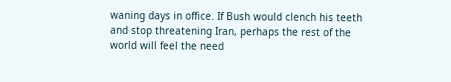waning days in office. If Bush would clench his teeth and stop threatening Iran, perhaps the rest of the world will feel the need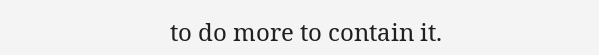to do more to contain it.